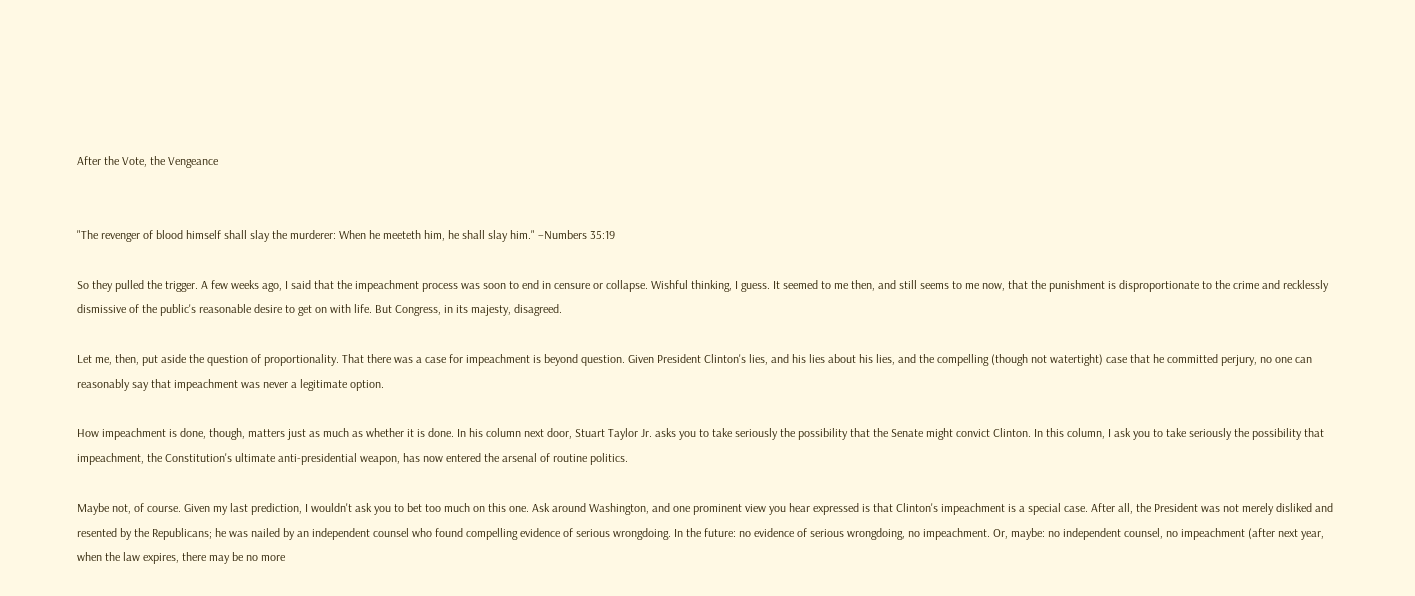After the Vote, the Vengeance


"The revenger of blood himself shall slay the murderer: When he meeteth him, he shall slay him." –Numbers 35:19

So they pulled the trigger. A few weeks ago, I said that the impeachment process was soon to end in censure or collapse. Wishful thinking, I guess. It seemed to me then, and still seems to me now, that the punishment is disproportionate to the crime and recklessly dismissive of the public's reasonable desire to get on with life. But Congress, in its majesty, disagreed.

Let me, then, put aside the question of proportionality. That there was a case for impeachment is beyond question. Given President Clinton's lies, and his lies about his lies, and the compelling (though not watertight) case that he committed perjury, no one can reasonably say that impeachment was never a legitimate option.

How impeachment is done, though, matters just as much as whether it is done. In his column next door, Stuart Taylor Jr. asks you to take seriously the possibility that the Senate might convict Clinton. In this column, I ask you to take seriously the possibility that impeachment, the Constitution's ultimate anti-presidential weapon, has now entered the arsenal of routine politics.

Maybe not, of course. Given my last prediction, I wouldn't ask you to bet too much on this one. Ask around Washington, and one prominent view you hear expressed is that Clinton's impeachment is a special case. After all, the President was not merely disliked and resented by the Republicans; he was nailed by an independent counsel who found compelling evidence of serious wrongdoing. In the future: no evidence of serious wrongdoing, no impeachment. Or, maybe: no independent counsel, no impeachment (after next year, when the law expires, there may be no more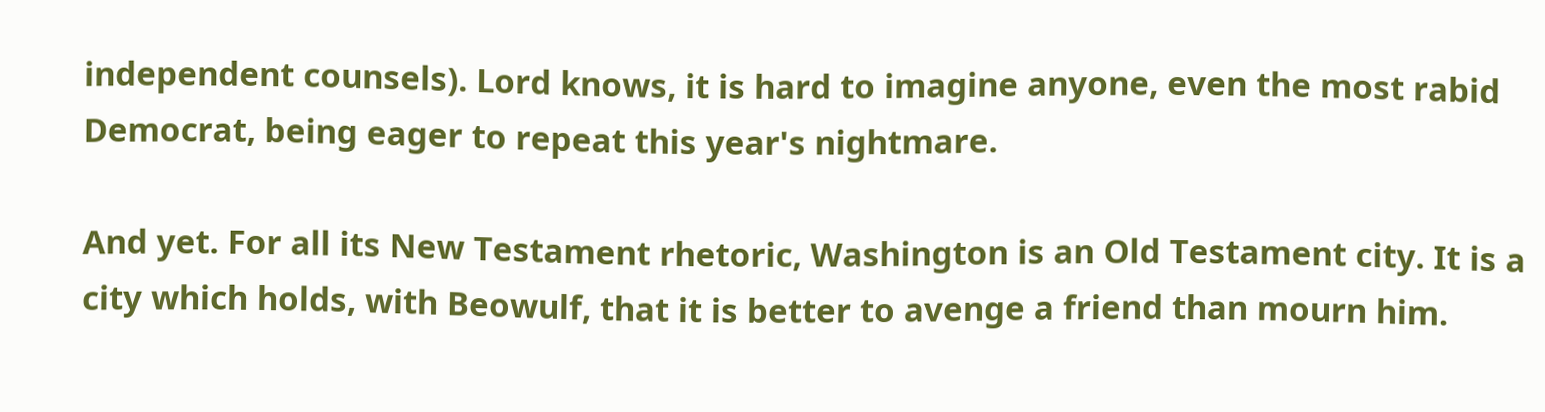independent counsels). Lord knows, it is hard to imagine anyone, even the most rabid Democrat, being eager to repeat this year's nightmare.

And yet. For all its New Testament rhetoric, Washington is an Old Testament city. It is a city which holds, with Beowulf, that it is better to avenge a friend than mourn him.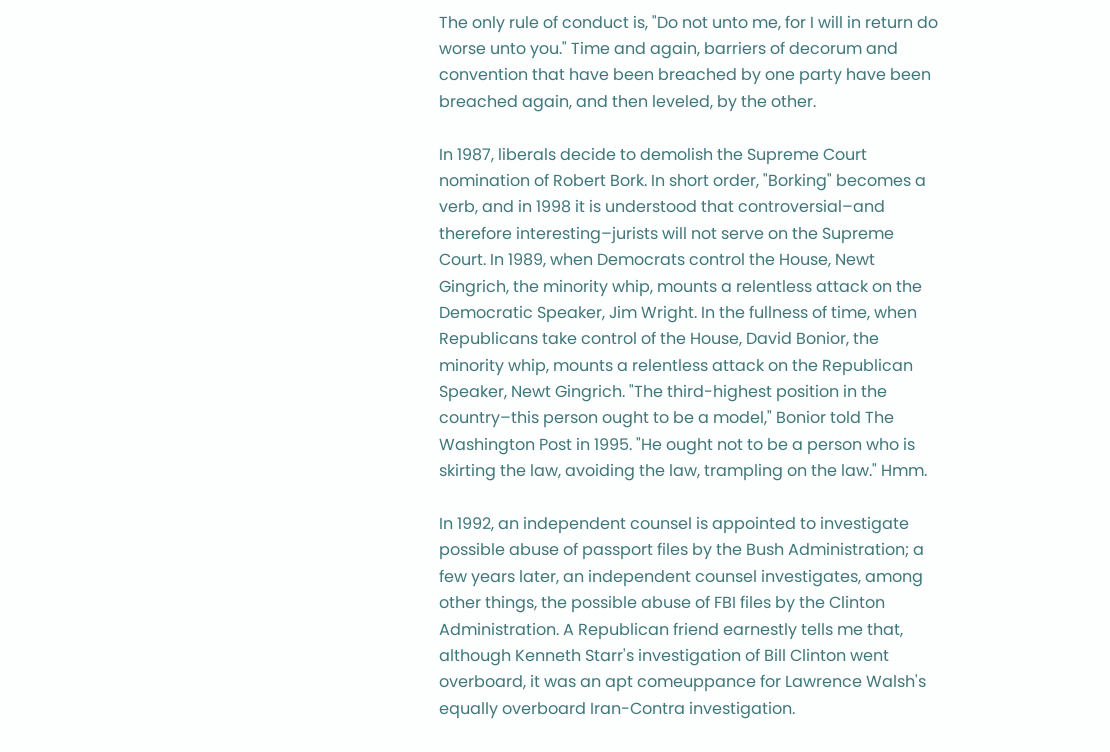The only rule of conduct is, "Do not unto me, for I will in return do worse unto you." Time and again, barriers of decorum and convention that have been breached by one party have been breached again, and then leveled, by the other.

In 1987, liberals decide to demolish the Supreme Court nomination of Robert Bork. In short order, "Borking" becomes a verb, and in 1998 it is understood that controversial–and therefore interesting–jurists will not serve on the Supreme Court. In 1989, when Democrats control the House, Newt Gingrich, the minority whip, mounts a relentless attack on the Democratic Speaker, Jim Wright. In the fullness of time, when Republicans take control of the House, David Bonior, the minority whip, mounts a relentless attack on the Republican Speaker, Newt Gingrich. "The third-highest position in the country–this person ought to be a model," Bonior told The Washington Post in 1995. "He ought not to be a person who is skirting the law, avoiding the law, trampling on the law." Hmm.

In 1992, an independent counsel is appointed to investigate possible abuse of passport files by the Bush Administration; a few years later, an independent counsel investigates, among other things, the possible abuse of FBI files by the Clinton Administration. A Republican friend earnestly tells me that, although Kenneth Starr's investigation of Bill Clinton went overboard, it was an apt comeuppance for Lawrence Walsh's equally overboard Iran-Contra investigation.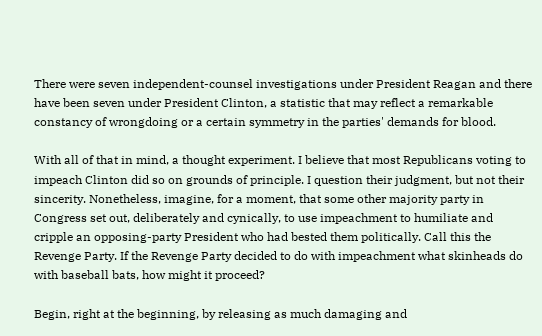There were seven independent-counsel investigations under President Reagan and there have been seven under President Clinton, a statistic that may reflect a remarkable constancy of wrongdoing or a certain symmetry in the parties' demands for blood.

With all of that in mind, a thought experiment. I believe that most Republicans voting to impeach Clinton did so on grounds of principle. I question their judgment, but not their sincerity. Nonetheless, imagine, for a moment, that some other majority party in Congress set out, deliberately and cynically, to use impeachment to humiliate and cripple an opposing-party President who had bested them politically. Call this the Revenge Party. If the Revenge Party decided to do with impeachment what skinheads do with baseball bats, how might it proceed?

Begin, right at the beginning, by releasing as much damaging and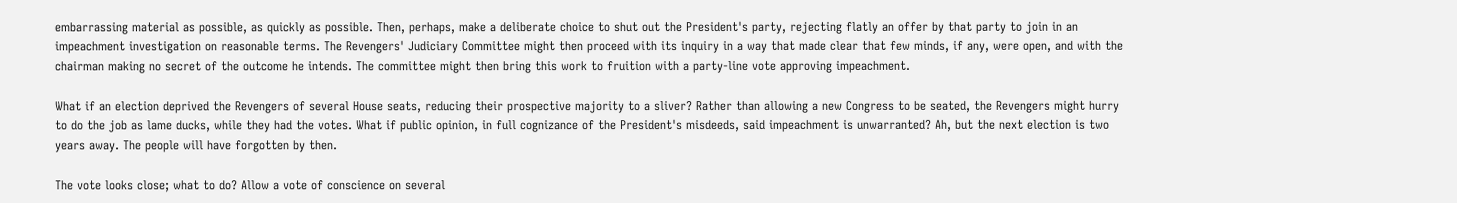embarrassing material as possible, as quickly as possible. Then, perhaps, make a deliberate choice to shut out the President's party, rejecting flatly an offer by that party to join in an impeachment investigation on reasonable terms. The Revengers' Judiciary Committee might then proceed with its inquiry in a way that made clear that few minds, if any, were open, and with the chairman making no secret of the outcome he intends. The committee might then bring this work to fruition with a party-line vote approving impeachment.

What if an election deprived the Revengers of several House seats, reducing their prospective majority to a sliver? Rather than allowing a new Congress to be seated, the Revengers might hurry to do the job as lame ducks, while they had the votes. What if public opinion, in full cognizance of the President's misdeeds, said impeachment is unwarranted? Ah, but the next election is two years away. The people will have forgotten by then.

The vote looks close; what to do? Allow a vote of conscience on several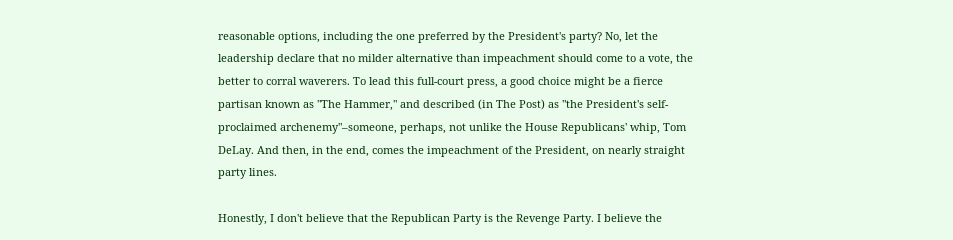reasonable options, including the one preferred by the President's party? No, let the leadership declare that no milder alternative than impeachment should come to a vote, the better to corral waverers. To lead this full-court press, a good choice might be a fierce partisan known as "The Hammer," and described (in The Post) as "the President's self- proclaimed archenemy"–someone, perhaps, not unlike the House Republicans' whip, Tom DeLay. And then, in the end, comes the impeachment of the President, on nearly straight party lines.

Honestly, I don't believe that the Republican Party is the Revenge Party. I believe the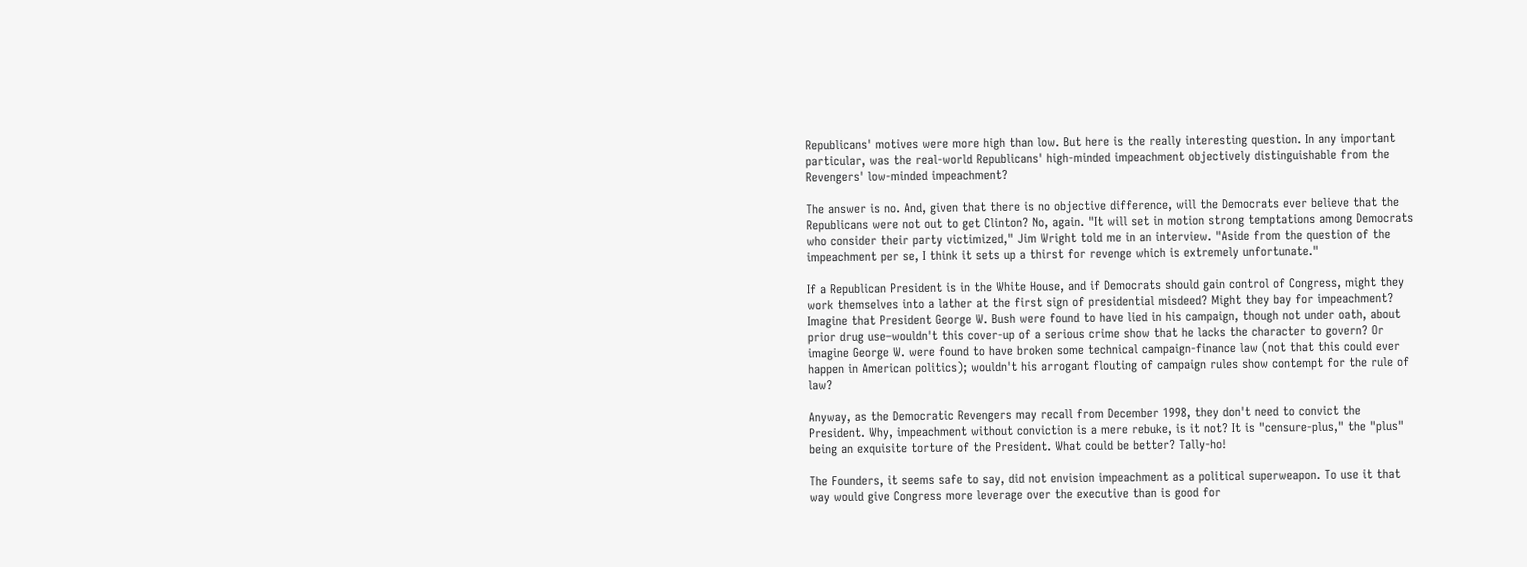Republicans' motives were more high than low. But here is the really interesting question. In any important particular, was the real-world Republicans' high-minded impeachment objectively distinguishable from the Revengers' low-minded impeachment?

The answer is no. And, given that there is no objective difference, will the Democrats ever believe that the Republicans were not out to get Clinton? No, again. "It will set in motion strong temptations among Democrats who consider their party victimized," Jim Wright told me in an interview. "Aside from the question of the impeachment per se, I think it sets up a thirst for revenge which is extremely unfortunate."

If a Republican President is in the White House, and if Democrats should gain control of Congress, might they work themselves into a lather at the first sign of presidential misdeed? Might they bay for impeachment? Imagine that President George W. Bush were found to have lied in his campaign, though not under oath, about prior drug use–wouldn't this cover-up of a serious crime show that he lacks the character to govern? Or imagine George W. were found to have broken some technical campaign-finance law (not that this could ever happen in American politics); wouldn't his arrogant flouting of campaign rules show contempt for the rule of law?

Anyway, as the Democratic Revengers may recall from December 1998, they don't need to convict the President. Why, impeachment without conviction is a mere rebuke, is it not? It is "censure-plus," the "plus" being an exquisite torture of the President. What could be better? Tally-ho!

The Founders, it seems safe to say, did not envision impeachment as a political superweapon. To use it that way would give Congress more leverage over the executive than is good for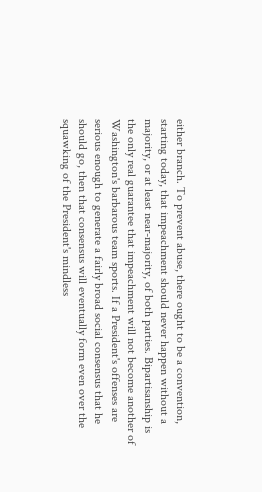either branch. To prevent abuse, there ought to be a convention, starting today, that impeachment should never happen without a majority, or at least near-majority, of both parties. Bipartisanship is the only real guarantee that impeachment will not become another of Washington's barbarous team sports. If a President's offenses are serious enough to generate a fairly broad social consensus that he should go, then that consensus will eventually form even over the squawking of the President's mindless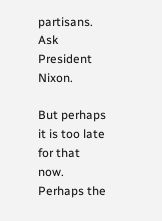partisans. Ask President Nixon.

But perhaps it is too late for that now. Perhaps the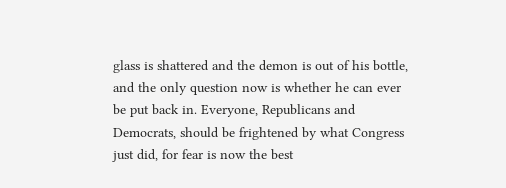glass is shattered and the demon is out of his bottle, and the only question now is whether he can ever be put back in. Everyone, Republicans and Democrats, should be frightened by what Congress just did, for fear is now the best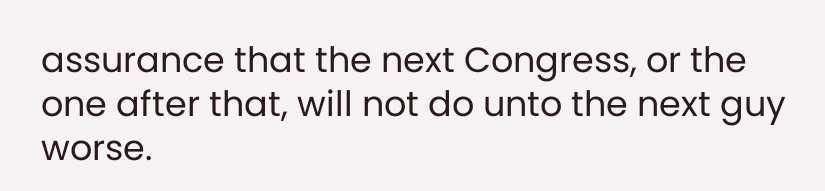assurance that the next Congress, or the one after that, will not do unto the next guy worse.